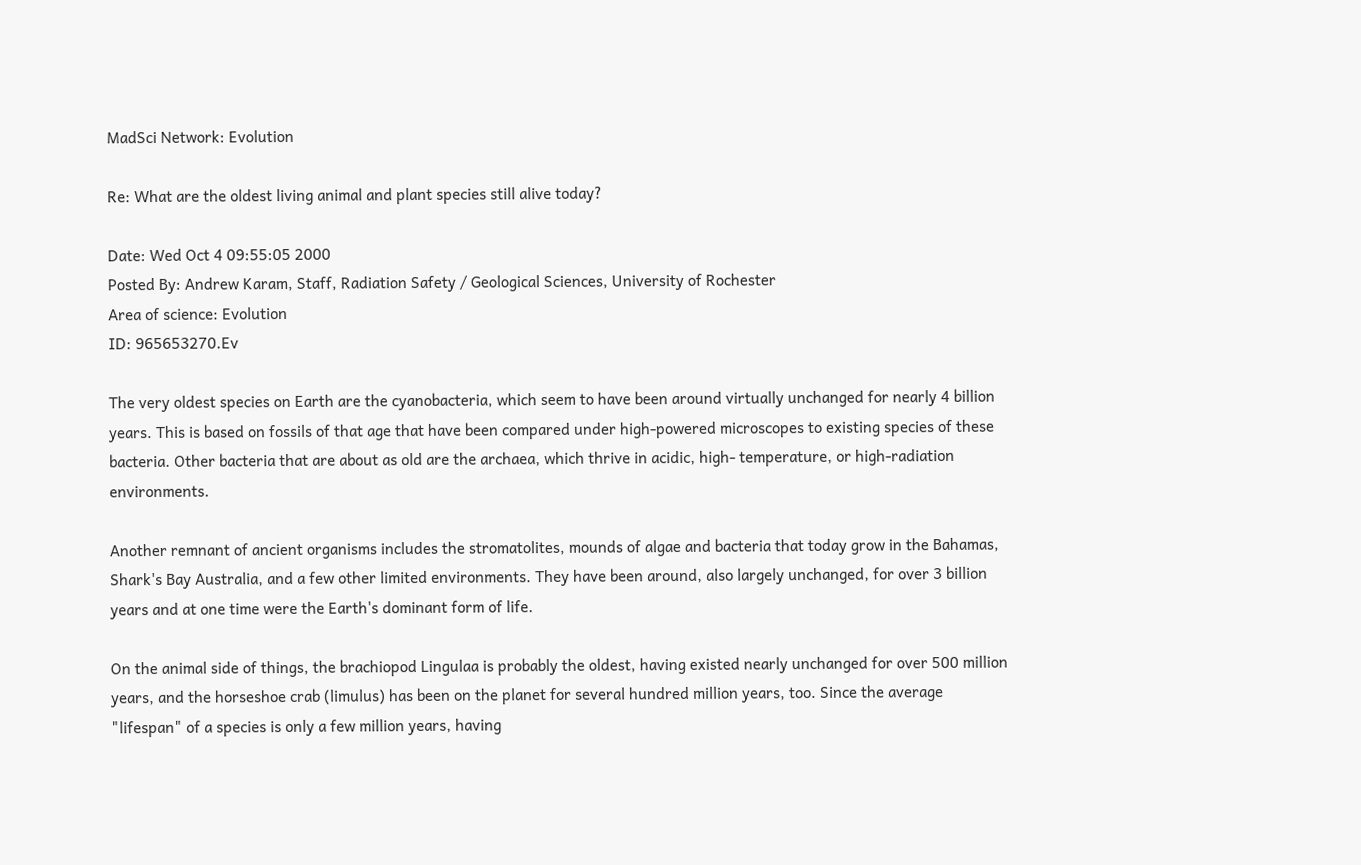MadSci Network: Evolution

Re: What are the oldest living animal and plant species still alive today?

Date: Wed Oct 4 09:55:05 2000
Posted By: Andrew Karam, Staff, Radiation Safety / Geological Sciences, University of Rochester
Area of science: Evolution
ID: 965653270.Ev

The very oldest species on Earth are the cyanobacteria, which seem to have been around virtually unchanged for nearly 4 billion years. This is based on fossils of that age that have been compared under high-powered microscopes to existing species of these bacteria. Other bacteria that are about as old are the archaea, which thrive in acidic, high- temperature, or high-radiation environments.

Another remnant of ancient organisms includes the stromatolites, mounds of algae and bacteria that today grow in the Bahamas, Shark's Bay Australia, and a few other limited environments. They have been around, also largely unchanged, for over 3 billion years and at one time were the Earth's dominant form of life.

On the animal side of things, the brachiopod Lingulaa is probably the oldest, having existed nearly unchanged for over 500 million years, and the horseshoe crab (limulus) has been on the planet for several hundred million years, too. Since the average "lifespan" of a species is only a few million years, having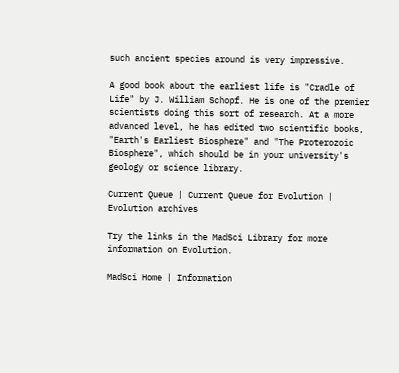such ancient species around is very impressive.

A good book about the earliest life is "Cradle of Life" by J. William Schopf. He is one of the premier scientists doing this sort of research. At a more advanced level, he has edited two scientific books, "Earth's Earliest Biosphere" and "The Proterozoic Biosphere", which should be in your university's geology or science library.

Current Queue | Current Queue for Evolution | Evolution archives

Try the links in the MadSci Library for more information on Evolution.

MadSci Home | Information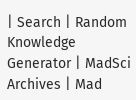| Search | Random Knowledge Generator | MadSci Archives | Mad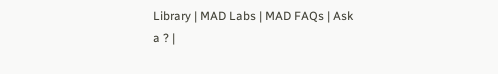Library | MAD Labs | MAD FAQs | Ask a ? |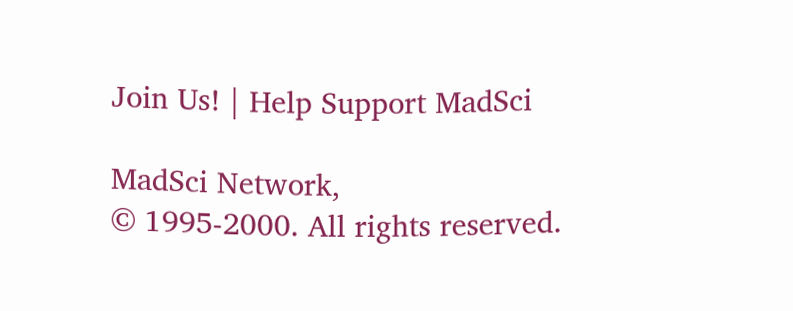Join Us! | Help Support MadSci

MadSci Network,
© 1995-2000. All rights reserved.